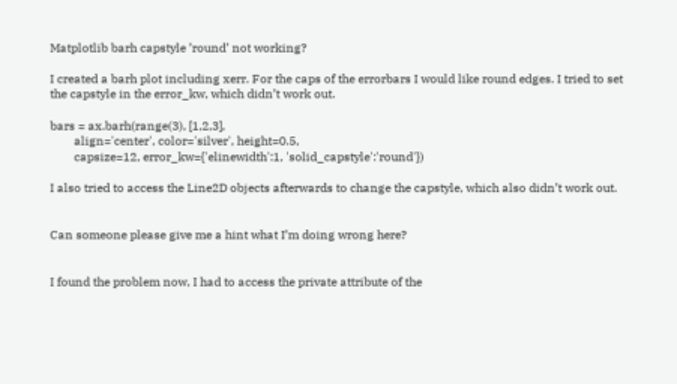Matplotlib barh capstyle ’round’ not working?

I created a barh plot including xerr. For the caps of the errorbars I would like round edges. I tried to set the capstyle in the error_kw, which didn’t work out.

bars = ax.barh(range(3), [1,2,3],
        align='center', color='silver', height=0.5,
        capsize=12, error_kw={'elinewidth':1, 'solid_capstyle':'round'})

I also tried to access the Line2D objects afterwards to change the capstyle, which also didn’t work out.


Can someone please give me a hint what I’m doing wrong here?


I found the problem now, I had to access the private attribute of the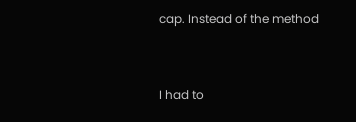cap. Instead of the method


I had to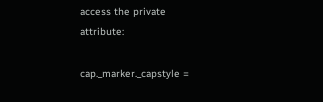access the private attribute:

cap._marker._capstyle =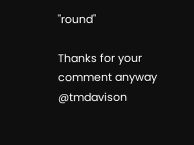"round"

Thanks for your comment anyway @tmdavison